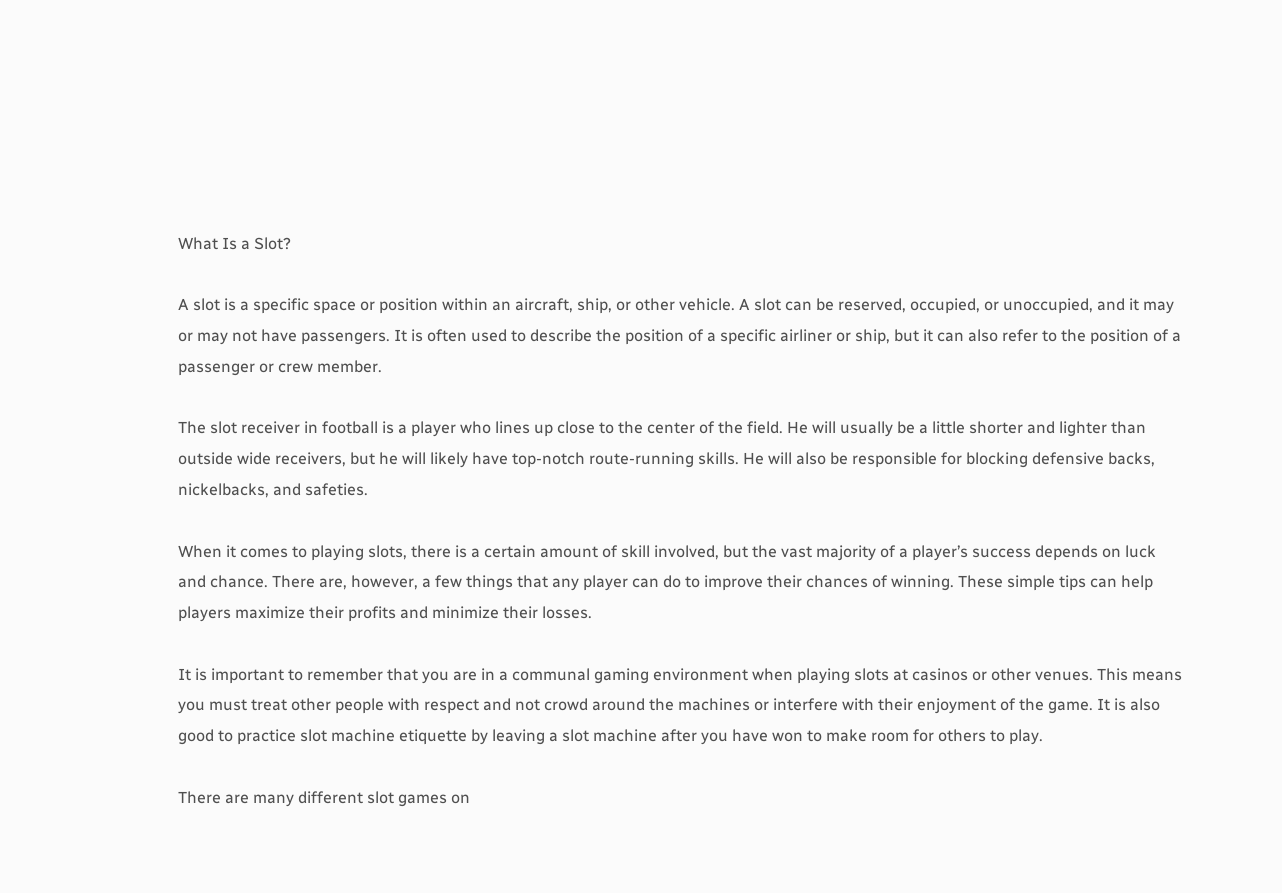What Is a Slot?

A slot is a specific space or position within an aircraft, ship, or other vehicle. A slot can be reserved, occupied, or unoccupied, and it may or may not have passengers. It is often used to describe the position of a specific airliner or ship, but it can also refer to the position of a passenger or crew member.

The slot receiver in football is a player who lines up close to the center of the field. He will usually be a little shorter and lighter than outside wide receivers, but he will likely have top-notch route-running skills. He will also be responsible for blocking defensive backs, nickelbacks, and safeties.

When it comes to playing slots, there is a certain amount of skill involved, but the vast majority of a player’s success depends on luck and chance. There are, however, a few things that any player can do to improve their chances of winning. These simple tips can help players maximize their profits and minimize their losses.

It is important to remember that you are in a communal gaming environment when playing slots at casinos or other venues. This means you must treat other people with respect and not crowd around the machines or interfere with their enjoyment of the game. It is also good to practice slot machine etiquette by leaving a slot machine after you have won to make room for others to play.

There are many different slot games on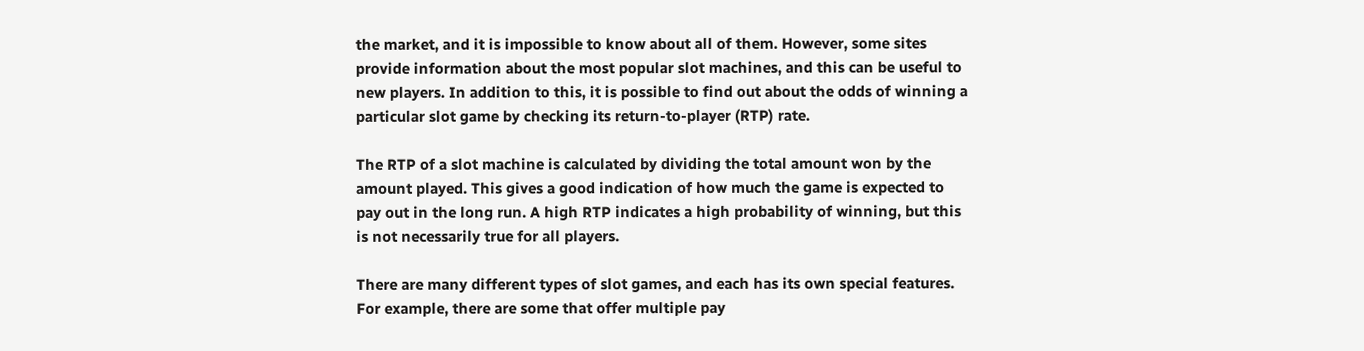the market, and it is impossible to know about all of them. However, some sites provide information about the most popular slot machines, and this can be useful to new players. In addition to this, it is possible to find out about the odds of winning a particular slot game by checking its return-to-player (RTP) rate.

The RTP of a slot machine is calculated by dividing the total amount won by the amount played. This gives a good indication of how much the game is expected to pay out in the long run. A high RTP indicates a high probability of winning, but this is not necessarily true for all players.

There are many different types of slot games, and each has its own special features. For example, there are some that offer multiple pay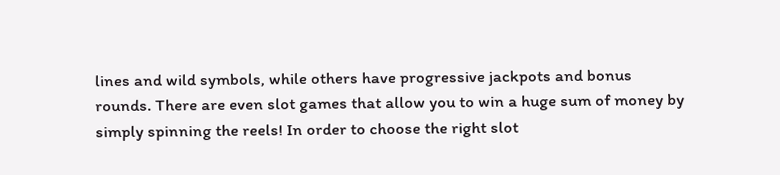lines and wild symbols, while others have progressive jackpots and bonus rounds. There are even slot games that allow you to win a huge sum of money by simply spinning the reels! In order to choose the right slot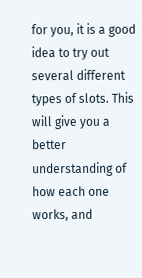for you, it is a good idea to try out several different types of slots. This will give you a better understanding of how each one works, and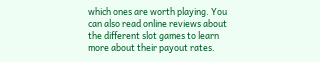which ones are worth playing. You can also read online reviews about the different slot games to learn more about their payout rates.